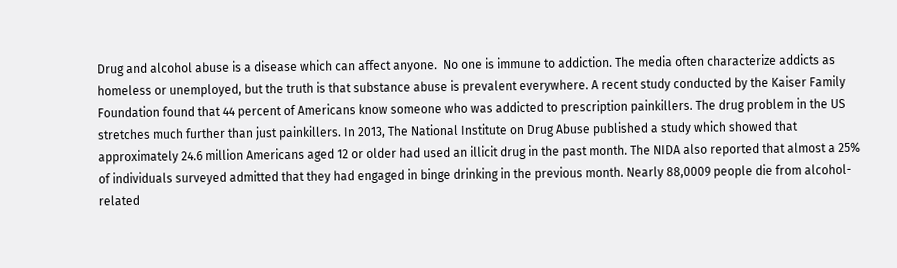Drug and alcohol abuse is a disease which can affect anyone.  No one is immune to addiction. The media often characterize addicts as homeless or unemployed, but the truth is that substance abuse is prevalent everywhere. A recent study conducted by the Kaiser Family Foundation found that 44 percent of Americans know someone who was addicted to prescription painkillers. The drug problem in the US stretches much further than just painkillers. In 2013, The National Institute on Drug Abuse published a study which showed that approximately 24.6 million Americans aged 12 or older had used an illicit drug in the past month. The NIDA also reported that almost a 25% of individuals surveyed admitted that they had engaged in binge drinking in the previous month. Nearly 88,0009 people die from alcohol-related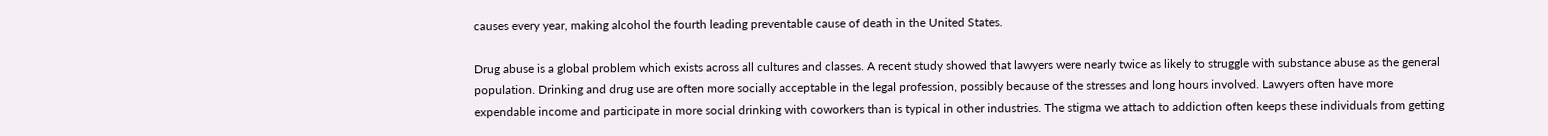causes every year, making alcohol the fourth leading preventable cause of death in the United States.

Drug abuse is a global problem which exists across all cultures and classes. A recent study showed that lawyers were nearly twice as likely to struggle with substance abuse as the general population. Drinking and drug use are often more socially acceptable in the legal profession, possibly because of the stresses and long hours involved. Lawyers often have more expendable income and participate in more social drinking with coworkers than is typical in other industries. The stigma we attach to addiction often keeps these individuals from getting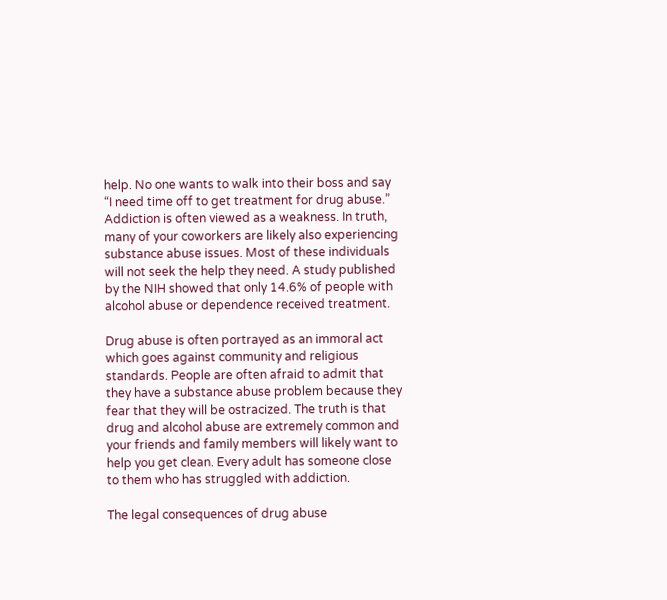help. No one wants to walk into their boss and say “I need time off to get treatment for drug abuse.” Addiction is often viewed as a weakness. In truth, many of your coworkers are likely also experiencing substance abuse issues. Most of these individuals will not seek the help they need. A study published by the NIH showed that only 14.6% of people with alcohol abuse or dependence received treatment.

Drug abuse is often portrayed as an immoral act which goes against community and religious standards. People are often afraid to admit that they have a substance abuse problem because they fear that they will be ostracized. The truth is that drug and alcohol abuse are extremely common and your friends and family members will likely want to help you get clean. Every adult has someone close to them who has struggled with addiction.

The legal consequences of drug abuse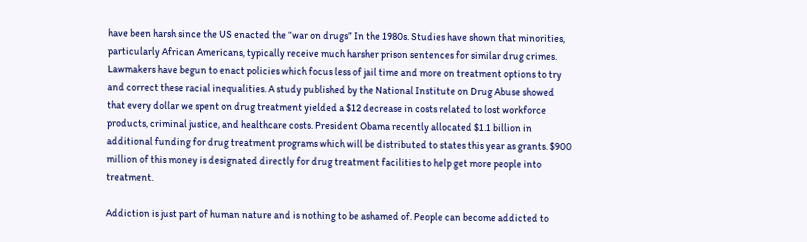have been harsh since the US enacted the “war on drugs” In the 1980s. Studies have shown that minorities, particularly African Americans, typically receive much harsher prison sentences for similar drug crimes. Lawmakers have begun to enact policies which focus less of jail time and more on treatment options to try and correct these racial inequalities. A study published by the National Institute on Drug Abuse showed that every dollar we spent on drug treatment yielded a $12 decrease in costs related to lost workforce products, criminal justice, and healthcare costs. President Obama recently allocated $1.1 billion in additional funding for drug treatment programs which will be distributed to states this year as grants. $900 million of this money is designated directly for drug treatment facilities to help get more people into treatment.

Addiction is just part of human nature and is nothing to be ashamed of. People can become addicted to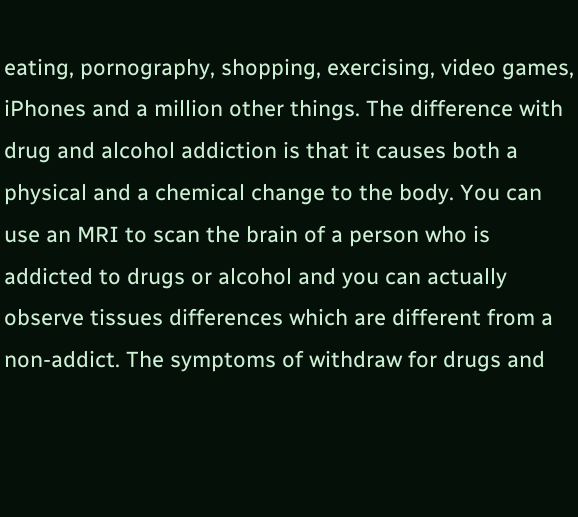eating, pornography, shopping, exercising, video games, iPhones and a million other things. The difference with drug and alcohol addiction is that it causes both a physical and a chemical change to the body. You can use an MRI to scan the brain of a person who is addicted to drugs or alcohol and you can actually observe tissues differences which are different from a non-addict. The symptoms of withdraw for drugs and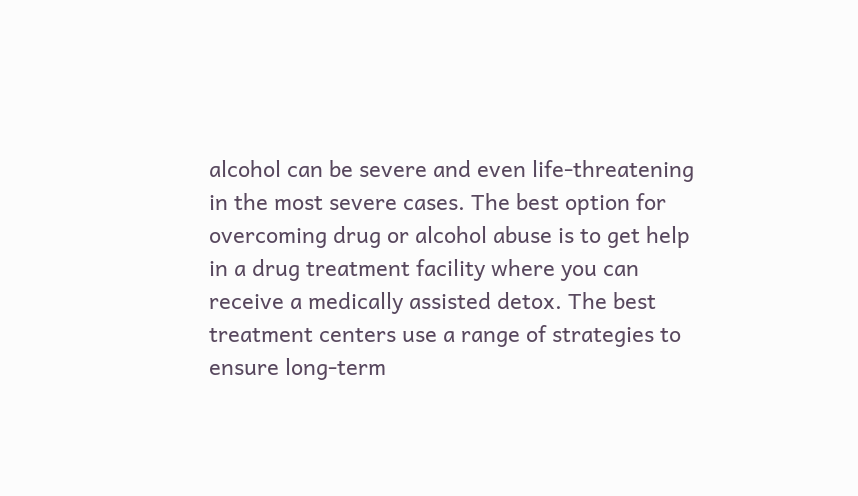alcohol can be severe and even life-threatening in the most severe cases. The best option for overcoming drug or alcohol abuse is to get help in a drug treatment facility where you can receive a medically assisted detox. The best treatment centers use a range of strategies to ensure long-term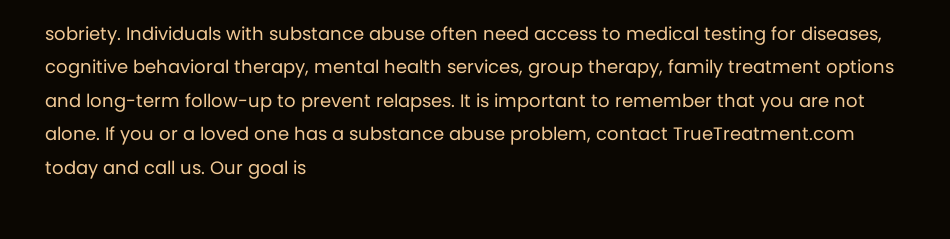sobriety. Individuals with substance abuse often need access to medical testing for diseases, cognitive behavioral therapy, mental health services, group therapy, family treatment options and long-term follow-up to prevent relapses. It is important to remember that you are not alone. If you or a loved one has a substance abuse problem, contact TrueTreatment.com today and call us. Our goal is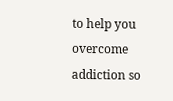to help you overcome addiction so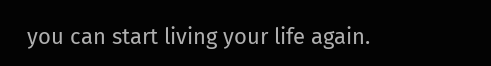you can start living your life again.